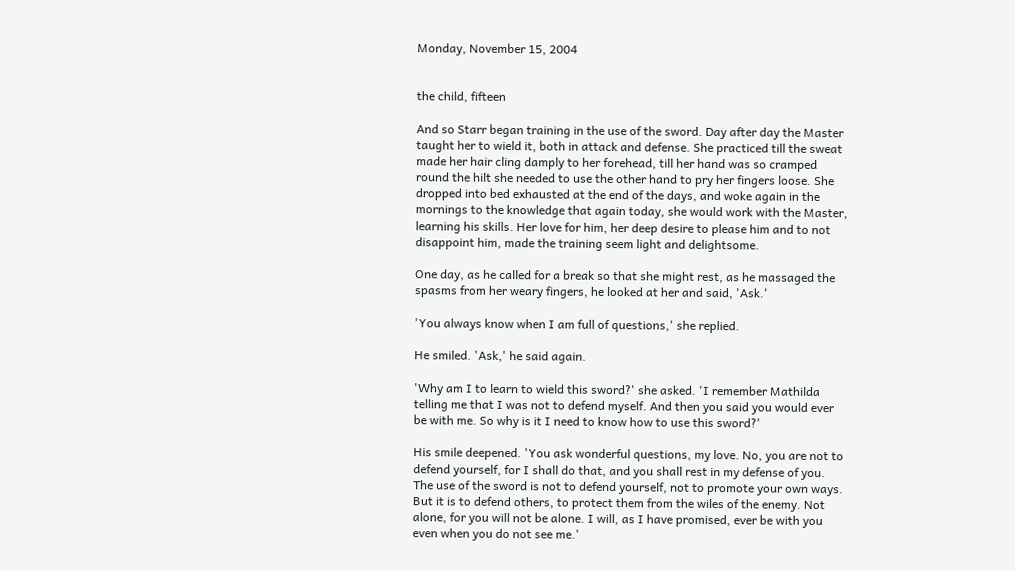Monday, November 15, 2004


the child, fifteen

And so Starr began training in the use of the sword. Day after day the Master taught her to wield it, both in attack and defense. She practiced till the sweat made her hair cling damply to her forehead, till her hand was so cramped round the hilt she needed to use the other hand to pry her fingers loose. She dropped into bed exhausted at the end of the days, and woke again in the mornings to the knowledge that again today, she would work with the Master, learning his skills. Her love for him, her deep desire to please him and to not disappoint him, made the training seem light and delightsome.

One day, as he called for a break so that she might rest, as he massaged the spasms from her weary fingers, he looked at her and said, 'Ask.'

'You always know when I am full of questions,' she replied.

He smiled. 'Ask,' he said again.

'Why am I to learn to wield this sword?' she asked. 'I remember Mathilda telling me that I was not to defend myself. And then you said you would ever be with me. So why is it I need to know how to use this sword?'

His smile deepened. 'You ask wonderful questions, my love. No, you are not to defend yourself, for I shall do that, and you shall rest in my defense of you. The use of the sword is not to defend yourself, not to promote your own ways. But it is to defend others, to protect them from the wiles of the enemy. Not alone, for you will not be alone. I will, as I have promised, ever be with you even when you do not see me.'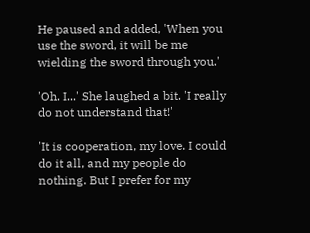He paused and added, 'When you use the sword, it will be me wielding the sword through you.'

'Oh. I...' She laughed a bit. 'I really do not understand that!'

'It is cooperation, my love. I could do it all, and my people do nothing. But I prefer for my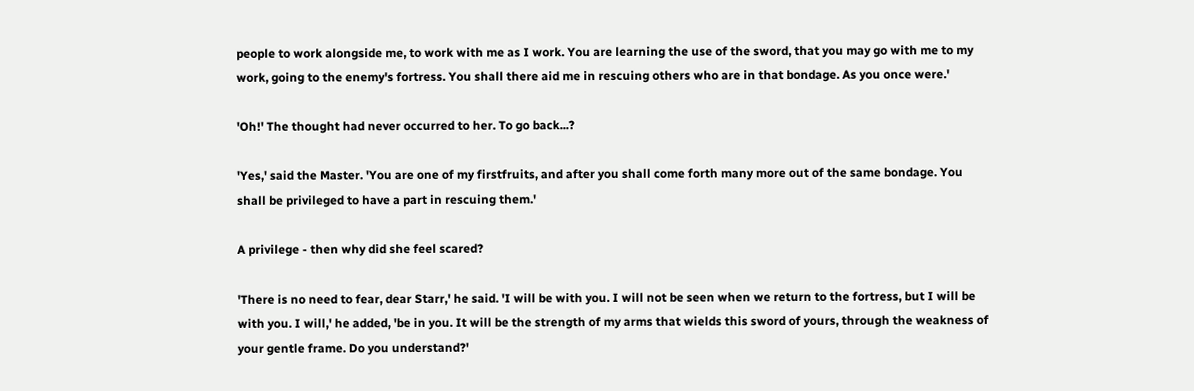people to work alongside me, to work with me as I work. You are learning the use of the sword, that you may go with me to my work, going to the enemy's fortress. You shall there aid me in rescuing others who are in that bondage. As you once were.'

'Oh!' The thought had never occurred to her. To go back...?

'Yes,' said the Master. 'You are one of my firstfruits, and after you shall come forth many more out of the same bondage. You shall be privileged to have a part in rescuing them.'

A privilege - then why did she feel scared?

'There is no need to fear, dear Starr,' he said. 'I will be with you. I will not be seen when we return to the fortress, but I will be with you. I will,' he added, 'be in you. It will be the strength of my arms that wields this sword of yours, through the weakness of your gentle frame. Do you understand?'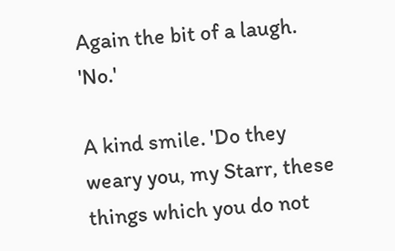Again the bit of a laugh. 'No.'

A kind smile. 'Do they weary you, my Starr, these things which you do not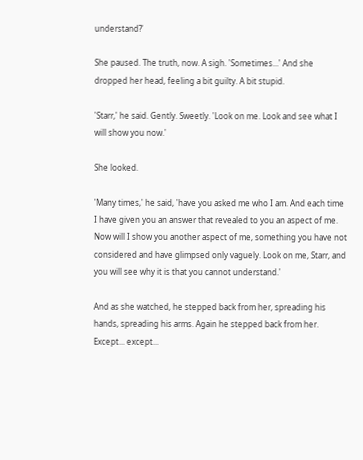understand?'

She paused. The truth, now. A sigh. 'Sometimes...' And she dropped her head, feeling a bit guilty. A bit stupid.

'Starr,' he said. Gently. Sweetly. 'Look on me. Look and see what I will show you now.'

She looked.

'Many times,' he said, 'have you asked me who I am. And each time I have given you an answer that revealed to you an aspect of me. Now will I show you another aspect of me, something you have not considered and have glimpsed only vaguely. Look on me, Starr, and you will see why it is that you cannot understand.'

And as she watched, he stepped back from her, spreading his hands, spreading his arms. Again he stepped back from her. Except... except...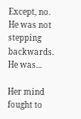Except, no. He was not stepping backwards. He was...

Her mind fought to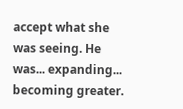accept what she was seeing. He was... expanding... becoming greater.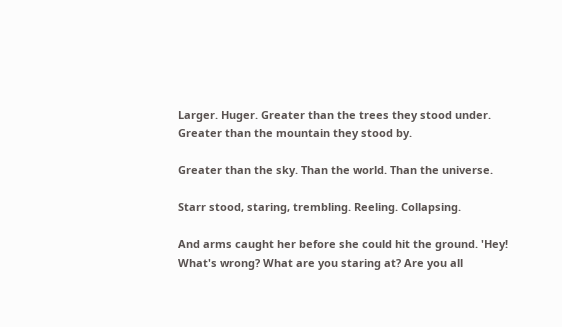Larger. Huger. Greater than the trees they stood under. Greater than the mountain they stood by.

Greater than the sky. Than the world. Than the universe.

Starr stood, staring, trembling. Reeling. Collapsing.

And arms caught her before she could hit the ground. 'Hey! What's wrong? What are you staring at? Are you all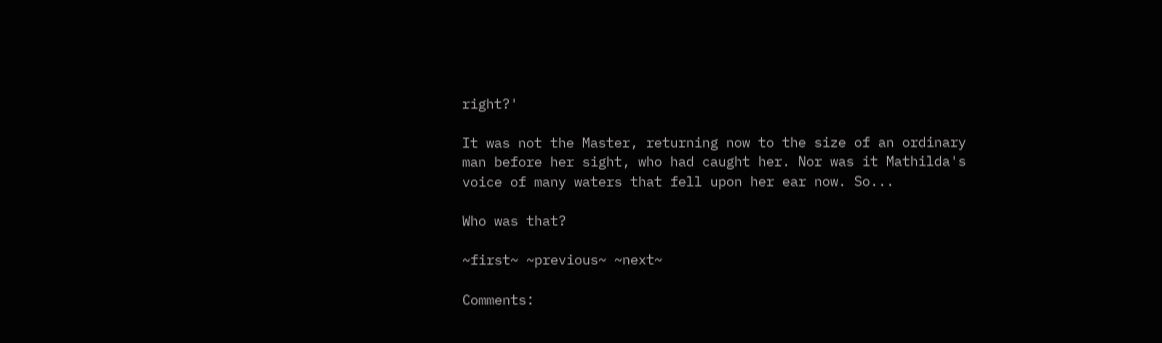right?'

It was not the Master, returning now to the size of an ordinary man before her sight, who had caught her. Nor was it Mathilda's voice of many waters that fell upon her ear now. So...

Who was that?

~first~ ~previous~ ~next~

Comments: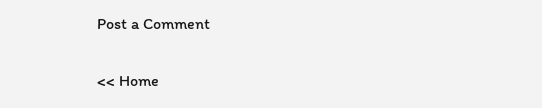Post a Comment

<< Home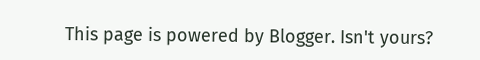This page is powered by Blogger. Isn't yours?